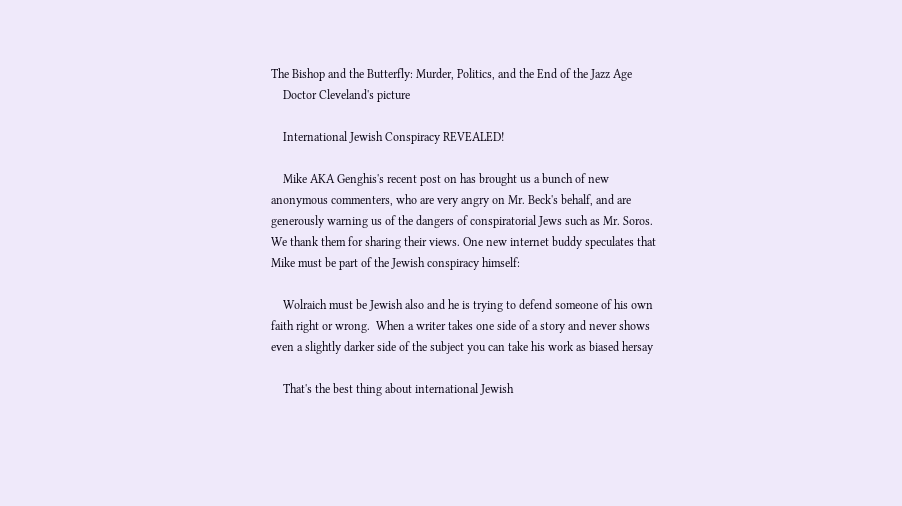The Bishop and the Butterfly: Murder, Politics, and the End of the Jazz Age
    Doctor Cleveland's picture

    International Jewish Conspiracy REVEALED!

    Mike AKA Genghis's recent post on has brought us a bunch of new anonymous commenters, who are very angry on Mr. Beck's behalf, and are generously warning us of the dangers of conspiratorial Jews such as Mr. Soros. We thank them for sharing their views. One new internet buddy speculates that Mike must be part of the Jewish conspiracy himself:

    Wolraich must be Jewish also and he is trying to defend someone of his own faith right or wrong.  When a writer takes one side of a story and never shows even a slightly darker side of the subject you can take his work as biased hersay

    That's the best thing about international Jewish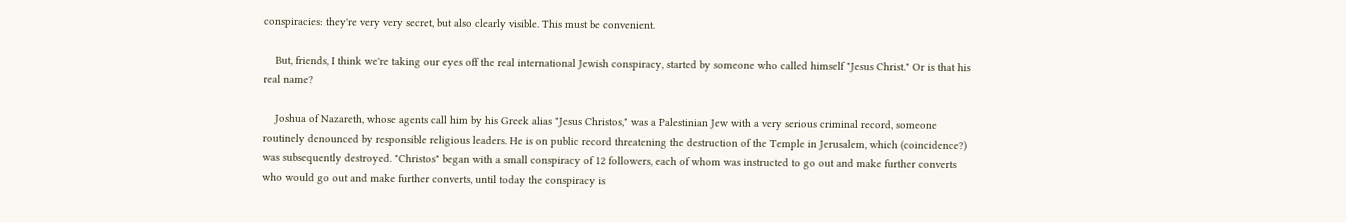conspiracies: they're very very secret, but also clearly visible. This must be convenient.

    But, friends, I think we're taking our eyes off the real international Jewish conspiracy, started by someone who called himself "Jesus Christ." Or is that his real name?

    Joshua of Nazareth, whose agents call him by his Greek alias "Jesus Christos," was a Palestinian Jew with a very serious criminal record, someone routinely denounced by responsible religious leaders. He is on public record threatening the destruction of the Temple in Jerusalem, which (coincidence?) was subsequently destroyed. "Christos" began with a small conspiracy of 12 followers, each of whom was instructed to go out and make further converts who would go out and make further converts, until today the conspiracy is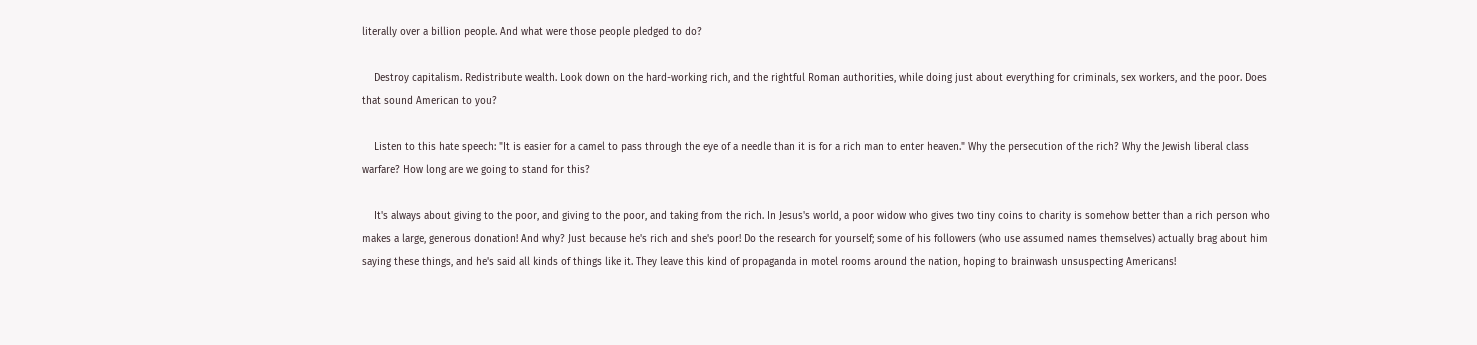literally over a billion people. And what were those people pledged to do?

    Destroy capitalism. Redistribute wealth. Look down on the hard-working rich, and the rightful Roman authorities, while doing just about everything for criminals, sex workers, and the poor. Does that sound American to you?

    Listen to this hate speech: "It is easier for a camel to pass through the eye of a needle than it is for a rich man to enter heaven." Why the persecution of the rich? Why the Jewish liberal class warfare? How long are we going to stand for this?

    It's always about giving to the poor, and giving to the poor, and taking from the rich. In Jesus's world, a poor widow who gives two tiny coins to charity is somehow better than a rich person who makes a large, generous donation! And why? Just because he's rich and she's poor! Do the research for yourself; some of his followers (who use assumed names themselves) actually brag about him saying these things, and he's said all kinds of things like it. They leave this kind of propaganda in motel rooms around the nation, hoping to brainwash unsuspecting Americans!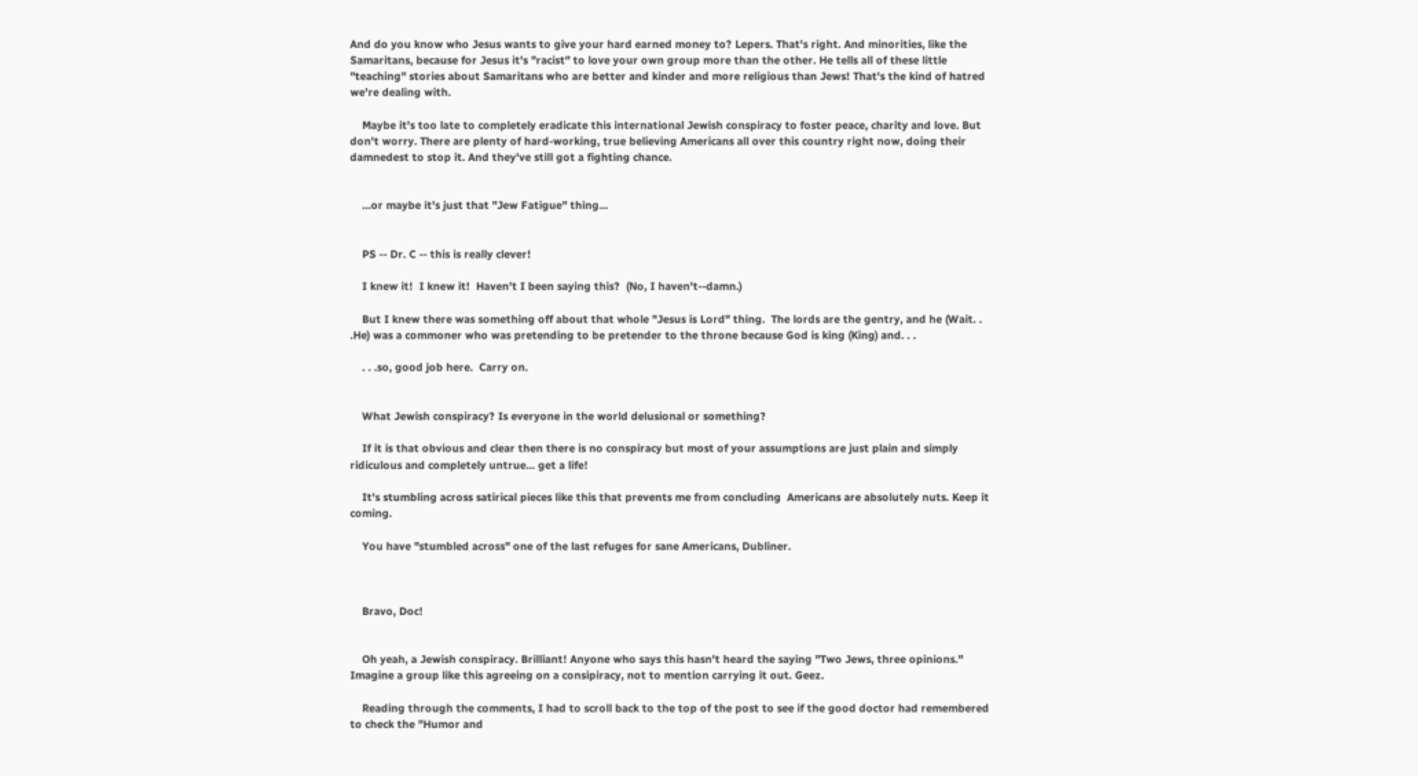And do you know who Jesus wants to give your hard earned money to? Lepers. That's right. And minorities, like the Samaritans, because for Jesus it's "racist" to love your own group more than the other. He tells all of these little "teaching" stories about Samaritans who are better and kinder and more religious than Jews! That's the kind of hatred we're dealing with.

    Maybe it's too late to completely eradicate this international Jewish conspiracy to foster peace, charity and love. But don't worry. There are plenty of hard-working, true believing Americans all over this country right now, doing their damnedest to stop it. And they've still got a fighting chance.


    ...or maybe it's just that "Jew Fatigue" thing...


    PS -- Dr. C -- this is really clever!

    I knew it!  I knew it!  Haven't I been saying this?  (No, I haven't--damn.)

    But I knew there was something off about that whole "Jesus is Lord" thing.  The lords are the gentry, and he (Wait. . .He) was a commoner who was pretending to be pretender to the throne because God is king (King) and. . .

    . . .so, good job here.  Carry on.


    What Jewish conspiracy? Is everyone in the world delusional or something?

    If it is that obvious and clear then there is no conspiracy but most of your assumptions are just plain and simply ridiculous and completely untrue... get a life!

    It's stumbling across satirical pieces like this that prevents me from concluding  Americans are absolutely nuts. Keep it coming.

    You have "stumbled across" one of the last refuges for sane Americans, Dubliner.



    Bravo, Doc!


    Oh yeah, a Jewish conspiracy. Brilliant! Anyone who says this hasn't heard the saying "Two Jews, three opinions." Imagine a group like this agreeing on a consipiracy, not to mention carrying it out. Geez.

    Reading through the comments, I had to scroll back to the top of the post to see if the good doctor had remembered to check the "Humor and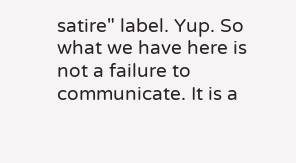satire" label. Yup. So what we have here is not a failure to communicate. It is a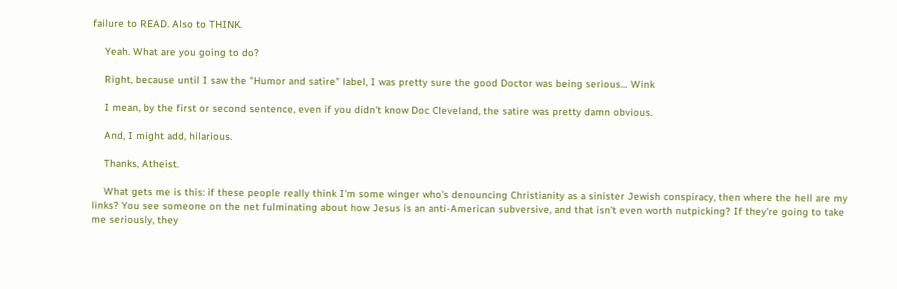failure to READ. Also to THINK.

    Yeah. What are you going to do?

    Right, because until I saw the "Humor and satire" label, I was pretty sure the good Doctor was being serious… Wink

    I mean, by the first or second sentence, even if you didn't know Doc Cleveland, the satire was pretty damn obvious.

    And, I might add, hilarious.

    Thanks, Atheist.

    What gets me is this: if these people really think I'm some winger who's denouncing Christianity as a sinister Jewish conspiracy, then where the hell are my links? You see someone on the net fulminating about how Jesus is an anti-American subversive, and that isn't even worth nutpicking? If they're going to take me seriously, they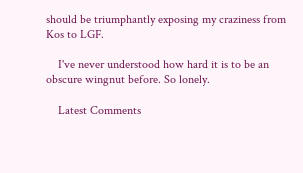should be triumphantly exposing my craziness from Kos to LGF.

    I've never understood how hard it is to be an obscure wingnut before. So lonely.

    Latest Comments